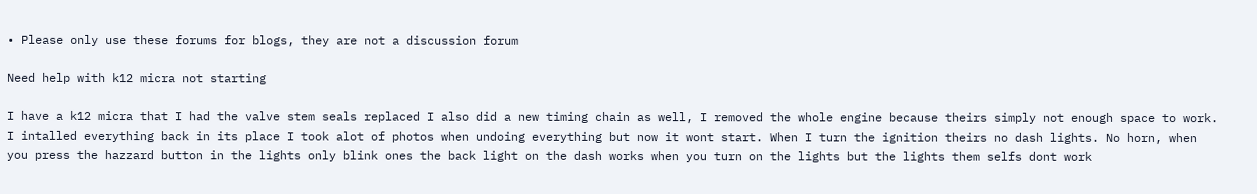• Please only use these forums for blogs, they are not a discussion forum

Need help with k12 micra not starting

I have a k12 micra that I had the valve stem seals replaced I also did a new timing chain as well, I removed the whole engine because theirs simply not enough space to work. I intalled everything back in its place I took alot of photos when undoing everything but now it wont start. When I turn the ignition theirs no dash lights. No horn, when you press the hazzard button in the lights only blink ones the back light on the dash works when you turn on the lights but the lights them selfs dont work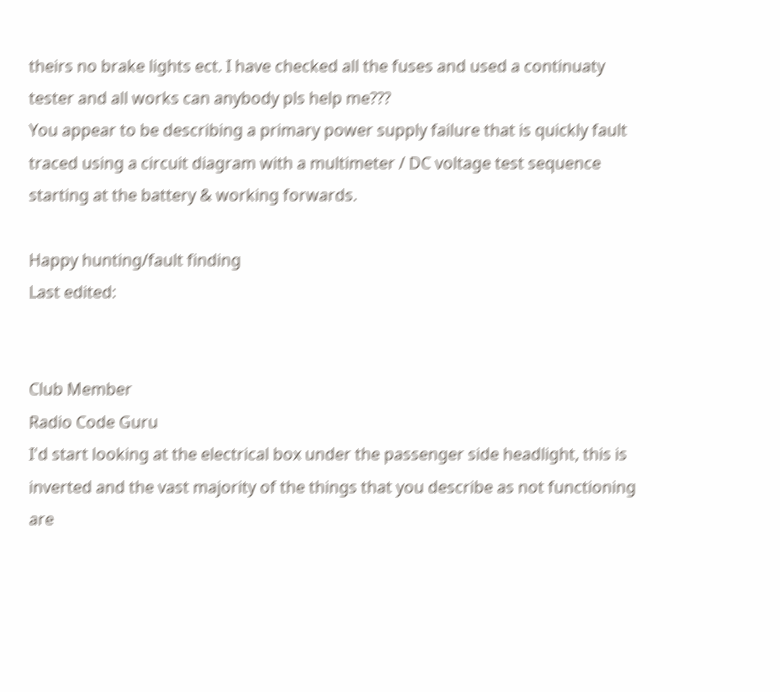theirs no brake lights ect. I have checked all the fuses and used a continuaty tester and all works can anybody pls help me???
You appear to be describing a primary power supply failure that is quickly fault traced using a circuit diagram with a multimeter / DC voltage test sequence starting at the battery & working forwards.

Happy hunting/fault finding
Last edited:


Club Member
Radio Code Guru
I'd start looking at the electrical box under the passenger side headlight, this is inverted and the vast majority of the things that you describe as not functioning are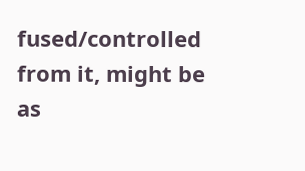fused/controlled from it, might be as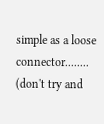simple as a loose connector........ (don't try and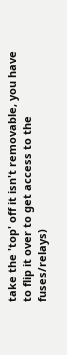take the 'top' off it isn't removable, you have to flip it over to get access to the fuses/relays)